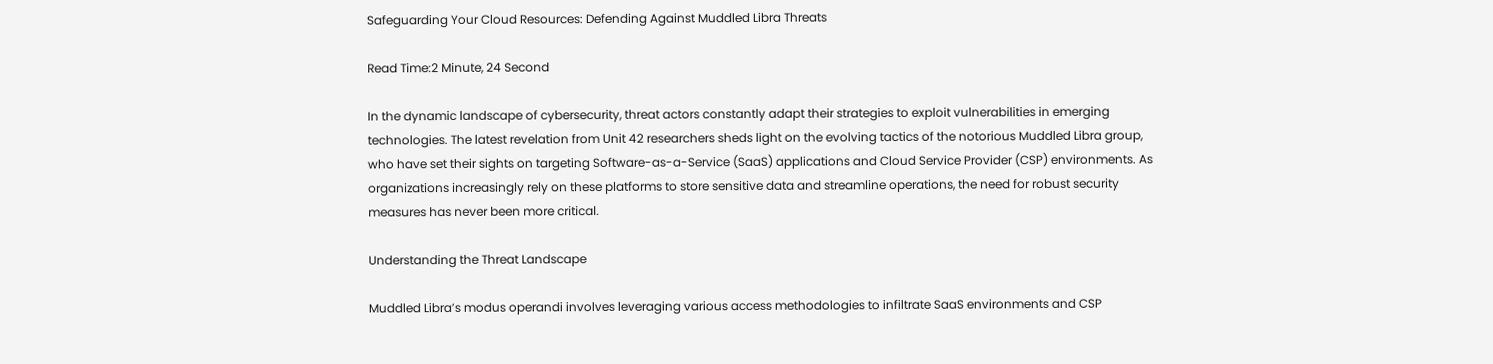Safeguarding Your Cloud Resources: Defending Against Muddled Libra Threats

Read Time:2 Minute, 24 Second

In the dynamic landscape of cybersecurity, threat actors constantly adapt their strategies to exploit vulnerabilities in emerging technologies. The latest revelation from Unit 42 researchers sheds light on the evolving tactics of the notorious Muddled Libra group, who have set their sights on targeting Software-as-a-Service (SaaS) applications and Cloud Service Provider (CSP) environments. As organizations increasingly rely on these platforms to store sensitive data and streamline operations, the need for robust security measures has never been more critical.

Understanding the Threat Landscape

Muddled Libra’s modus operandi involves leveraging various access methodologies to infiltrate SaaS environments and CSP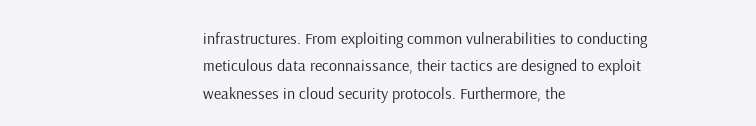infrastructures. From exploiting common vulnerabilities to conducting meticulous data reconnaissance, their tactics are designed to exploit weaknesses in cloud security protocols. Furthermore, the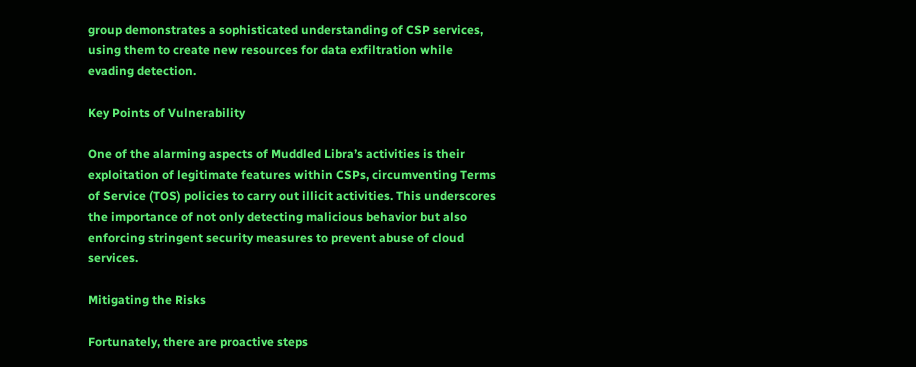group demonstrates a sophisticated understanding of CSP services, using them to create new resources for data exfiltration while evading detection.

Key Points of Vulnerability

One of the alarming aspects of Muddled Libra’s activities is their exploitation of legitimate features within CSPs, circumventing Terms of Service (TOS) policies to carry out illicit activities. This underscores the importance of not only detecting malicious behavior but also enforcing stringent security measures to prevent abuse of cloud services.

Mitigating the Risks

Fortunately, there are proactive steps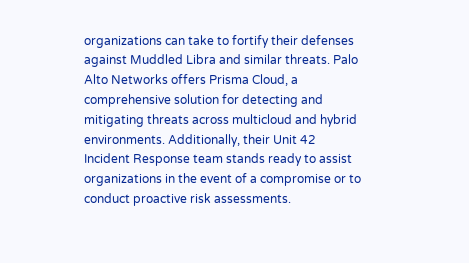organizations can take to fortify their defenses against Muddled Libra and similar threats. Palo Alto Networks offers Prisma Cloud, a comprehensive solution for detecting and mitigating threats across multicloud and hybrid environments. Additionally, their Unit 42 Incident Response team stands ready to assist organizations in the event of a compromise or to conduct proactive risk assessments.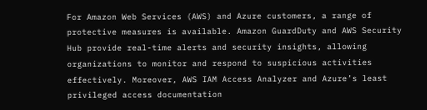For Amazon Web Services (AWS) and Azure customers, a range of protective measures is available. Amazon GuardDuty and AWS Security Hub provide real-time alerts and security insights, allowing organizations to monitor and respond to suspicious activities effectively. Moreover, AWS IAM Access Analyzer and Azure’s least privileged access documentation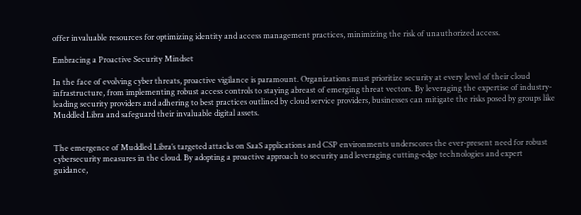offer invaluable resources for optimizing identity and access management practices, minimizing the risk of unauthorized access.

Embracing a Proactive Security Mindset

In the face of evolving cyber threats, proactive vigilance is paramount. Organizations must prioritize security at every level of their cloud infrastructure, from implementing robust access controls to staying abreast of emerging threat vectors. By leveraging the expertise of industry-leading security providers and adhering to best practices outlined by cloud service providers, businesses can mitigate the risks posed by groups like Muddled Libra and safeguard their invaluable digital assets.


The emergence of Muddled Libra’s targeted attacks on SaaS applications and CSP environments underscores the ever-present need for robust cybersecurity measures in the cloud. By adopting a proactive approach to security and leveraging cutting-edge technologies and expert guidance,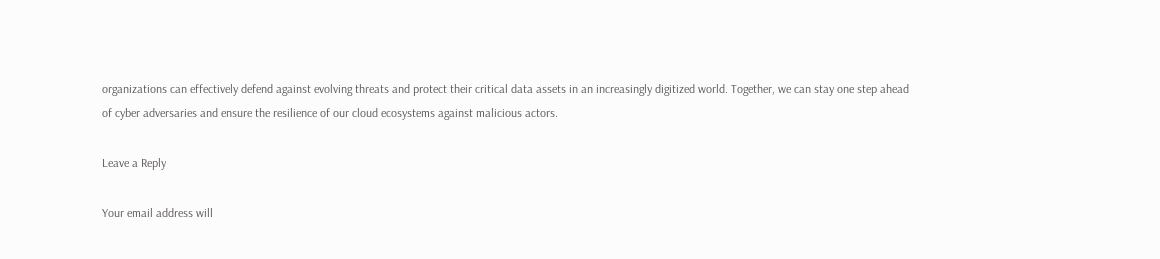organizations can effectively defend against evolving threats and protect their critical data assets in an increasingly digitized world. Together, we can stay one step ahead of cyber adversaries and ensure the resilience of our cloud ecosystems against malicious actors.

Leave a Reply

Your email address will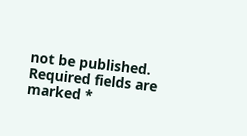not be published. Required fields are marked *